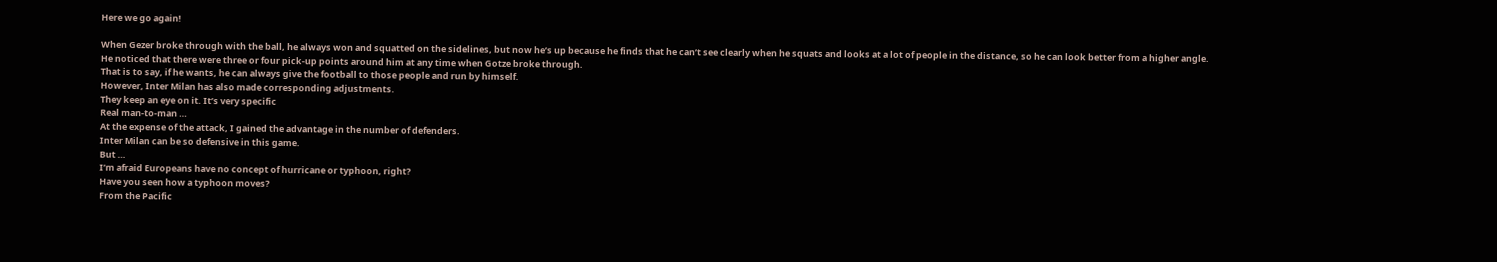Here we go again!

When Gezer broke through with the ball, he always won and squatted on the sidelines, but now he’s up because he finds that he can’t see clearly when he squats and looks at a lot of people in the distance, so he can look better from a higher angle.
He noticed that there were three or four pick-up points around him at any time when Gotze broke through.
That is to say, if he wants, he can always give the football to those people and run by himself.
However, Inter Milan has also made corresponding adjustments.
They keep an eye on it. It’s very specific
Real man-to-man …
At the expense of the attack, I gained the advantage in the number of defenders.
Inter Milan can be so defensive in this game.
But …
I’m afraid Europeans have no concept of hurricane or typhoon, right?
Have you seen how a typhoon moves?
From the Pacific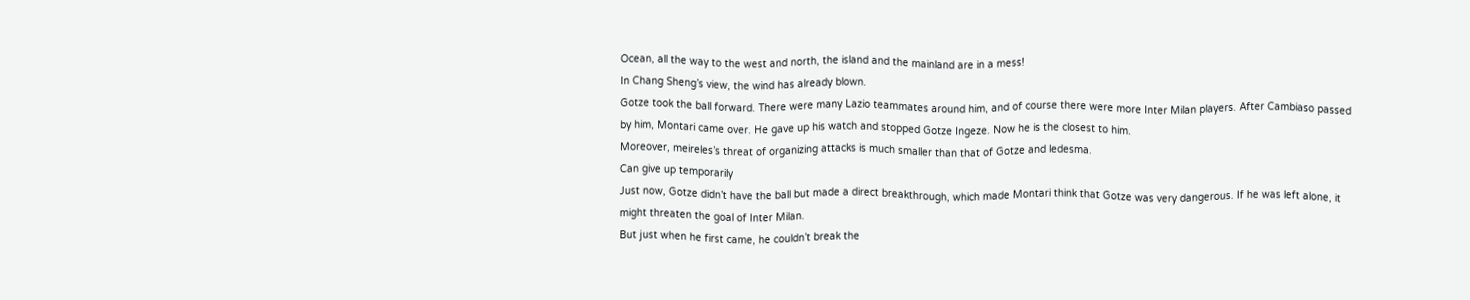Ocean, all the way to the west and north, the island and the mainland are in a mess!
In Chang Sheng’s view, the wind has already blown.
Gotze took the ball forward. There were many Lazio teammates around him, and of course there were more Inter Milan players. After Cambiaso passed by him, Montari came over. He gave up his watch and stopped Gotze Ingeze. Now he is the closest to him.
Moreover, meireles’s threat of organizing attacks is much smaller than that of Gotze and ledesma.
Can give up temporarily
Just now, Gotze didn’t have the ball but made a direct breakthrough, which made Montari think that Gotze was very dangerous. If he was left alone, it might threaten the goal of Inter Milan.
But just when he first came, he couldn’t break the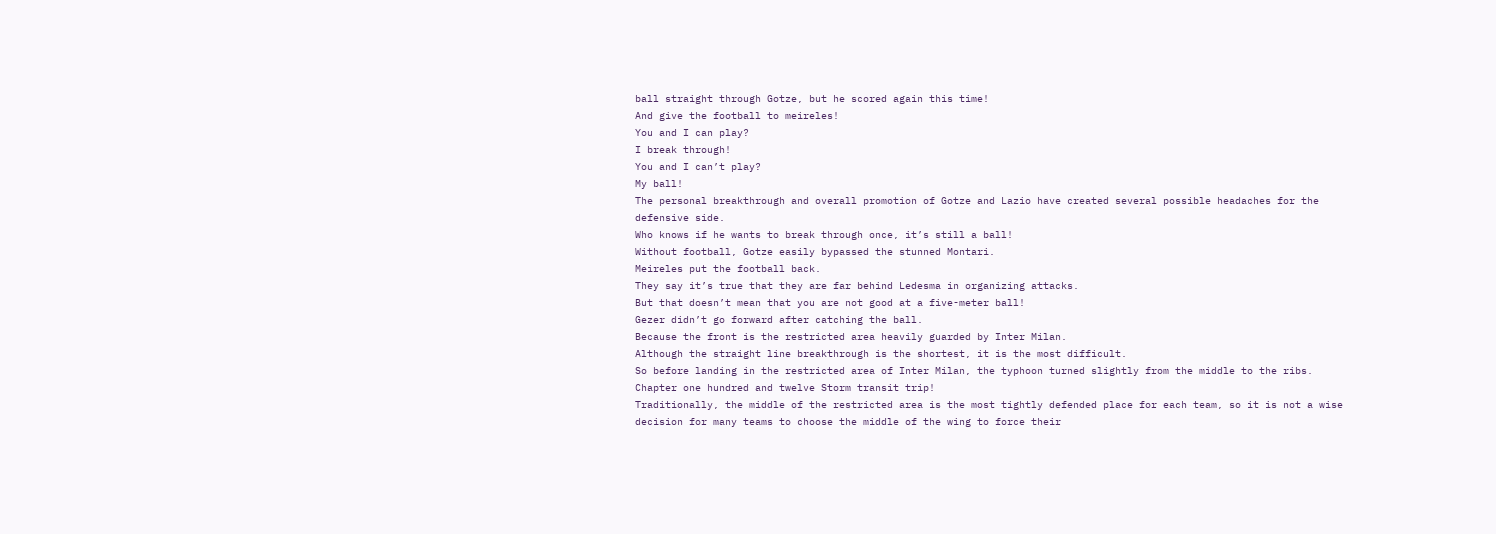ball straight through Gotze, but he scored again this time!
And give the football to meireles!
You and I can play?
I break through!
You and I can’t play?
My ball!
The personal breakthrough and overall promotion of Gotze and Lazio have created several possible headaches for the defensive side.
Who knows if he wants to break through once, it’s still a ball!
Without football, Gotze easily bypassed the stunned Montari.
Meireles put the football back.
They say it’s true that they are far behind Ledesma in organizing attacks.
But that doesn’t mean that you are not good at a five-meter ball!
Gezer didn’t go forward after catching the ball.
Because the front is the restricted area heavily guarded by Inter Milan.
Although the straight line breakthrough is the shortest, it is the most difficult.
So before landing in the restricted area of Inter Milan, the typhoon turned slightly from the middle to the ribs.
Chapter one hundred and twelve Storm transit trip!
Traditionally, the middle of the restricted area is the most tightly defended place for each team, so it is not a wise decision for many teams to choose the middle of the wing to force their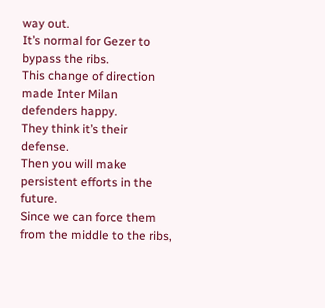way out.
It’s normal for Gezer to bypass the ribs.
This change of direction made Inter Milan defenders happy.
They think it’s their defense.
Then you will make persistent efforts in the future.
Since we can force them from the middle to the ribs,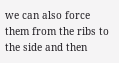we can also force them from the ribs to the side and then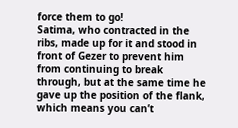force them to go!
Satima, who contracted in the ribs, made up for it and stood in front of Gezer to prevent him from continuing to break through, but at the same time he gave up the position of the flank, which means you can’t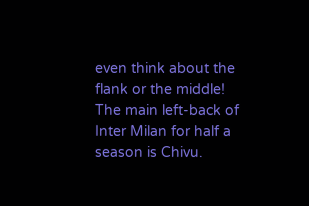even think about the flank or the middle!
The main left-back of Inter Milan for half a season is Chivu.